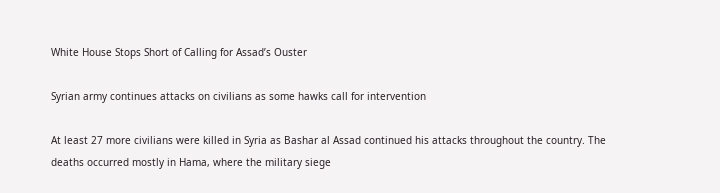White House Stops Short of Calling for Assad’s Ouster

Syrian army continues attacks on civilians as some hawks call for intervention

At least 27 more civilians were killed in Syria as Bashar al Assad continued his attacks throughout the country. The deaths occurred mostly in Hama, where the military siege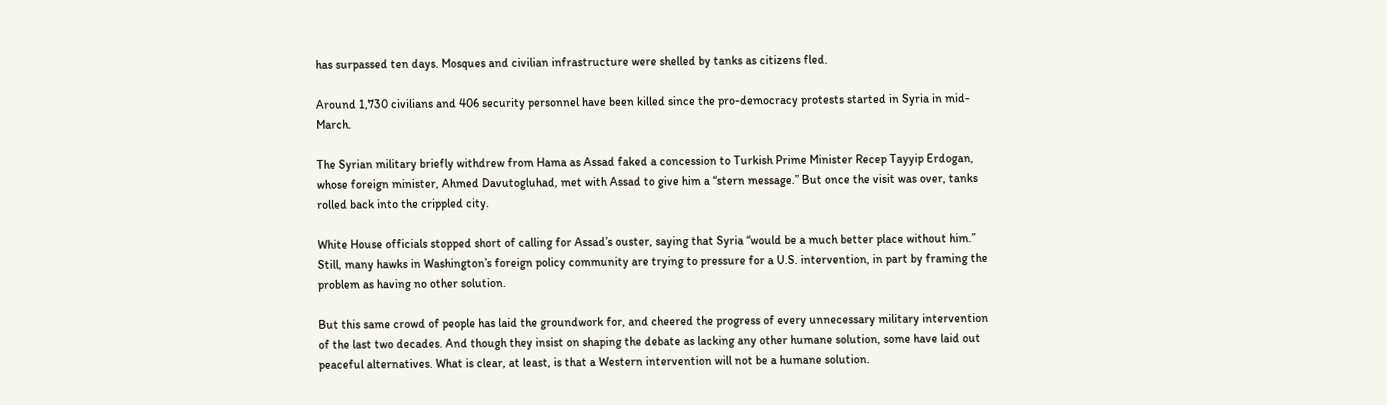has surpassed ten days. Mosques and civilian infrastructure were shelled by tanks as citizens fled.

Around 1,730 civilians and 406 security personnel have been killed since the pro-democracy protests started in Syria in mid-March.

The Syrian military briefly withdrew from Hama as Assad faked a concession to Turkish Prime Minister Recep Tayyip Erdogan, whose foreign minister, Ahmed Davutogluhad, met with Assad to give him a “stern message.” But once the visit was over, tanks rolled back into the crippled city.

White House officials stopped short of calling for Assad’s ouster, saying that Syria “would be a much better place without him.” Still, many hawks in Washington’s foreign policy community are trying to pressure for a U.S. intervention, in part by framing the problem as having no other solution.

But this same crowd of people has laid the groundwork for, and cheered the progress of every unnecessary military intervention of the last two decades. And though they insist on shaping the debate as lacking any other humane solution, some have laid out peaceful alternatives. What is clear, at least, is that a Western intervention will not be a humane solution.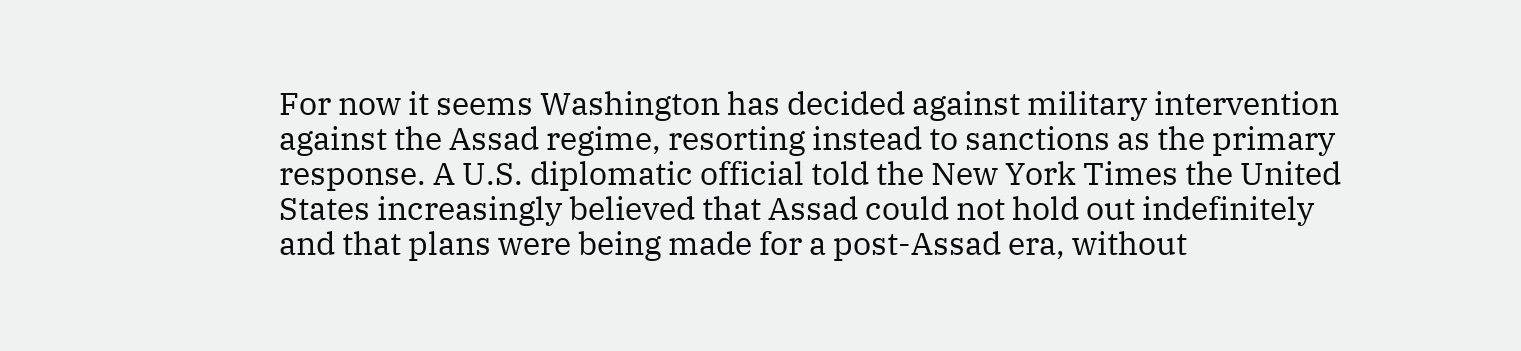For now it seems Washington has decided against military intervention against the Assad regime, resorting instead to sanctions as the primary response. A U.S. diplomatic official told the New York Times the United States increasingly believed that Assad could not hold out indefinitely and that plans were being made for a post-Assad era, without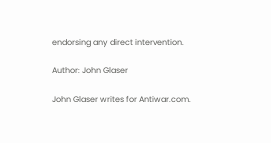endorsing any direct intervention.

Author: John Glaser

John Glaser writes for Antiwar.com.